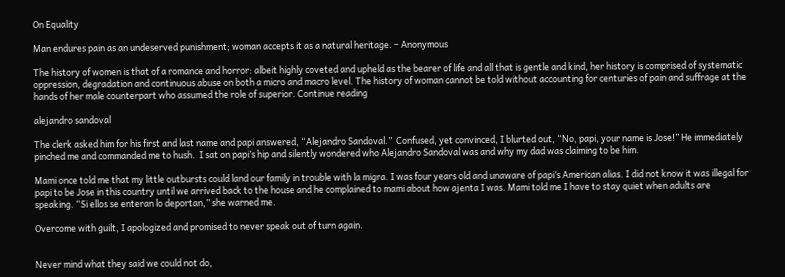On Equality

Man endures pain as an undeserved punishment; woman accepts it as a natural heritage. – Anonymous

The history of women is that of a romance and horror: albeit highly coveted and upheld as the bearer of life and all that is gentle and kind, her history is comprised of systematic oppression, degradation and continuous abuse on both a micro and macro level. The history of woman cannot be told without accounting for centuries of pain and suffrage at the hands of her male counterpart who assumed the role of superior. Continue reading

alejandro sandoval

The clerk asked him for his first and last name and papi answered, “Alejandro Sandoval.”  Confused, yet convinced, I blurted out, “No, papi, your name is Jose!” He immediately pinched me and commanded me to hush.  I sat on papi’s hip and silently wondered who Alejandro Sandoval was and why my dad was claiming to be him.

Mami once told me that my little outbursts could land our family in trouble with la migra. I was four years old and unaware of papi’s American alias. I did not know it was illegal for papi to be Jose in this country until we arrived back to the house and he complained to mami about how ajenta I was. Mami told me I have to stay quiet when adults are speaking. “Si ellos se enteran lo deportan,” she warned me.

Overcome with guilt, I apologized and promised to never speak out of turn again.


Never mind what they said we could not do,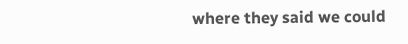where they said we could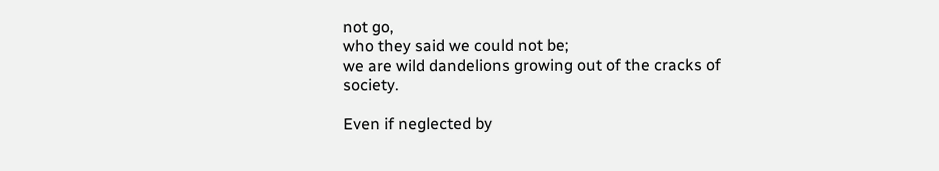not go,
who they said we could not be;
we are wild dandelions growing out of the cracks of society.

Even if neglected by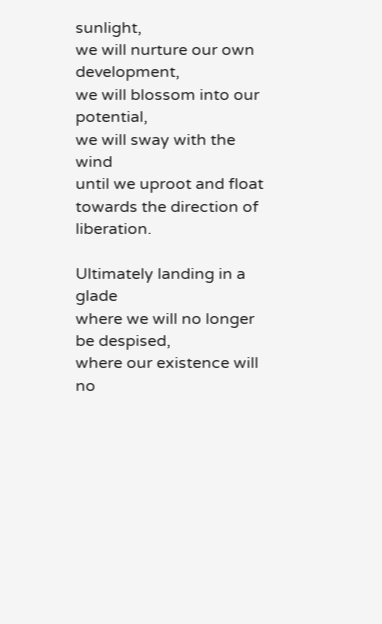sunlight,
we will nurture our own development,
we will blossom into our potential,
we will sway with the wind
until we uproot and float towards the direction of liberation.

Ultimately landing in a glade
where we will no longer be despised,
where our existence will no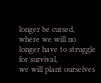longer be cursed,
where we will no longer have to struggle for survival,
we will plant ourselves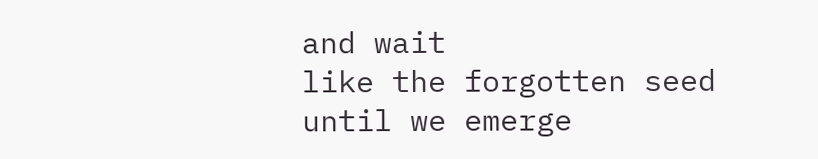and wait
like the forgotten seed
until we emerge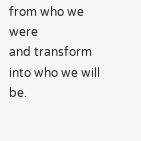from who we were
and transform into who we will be.